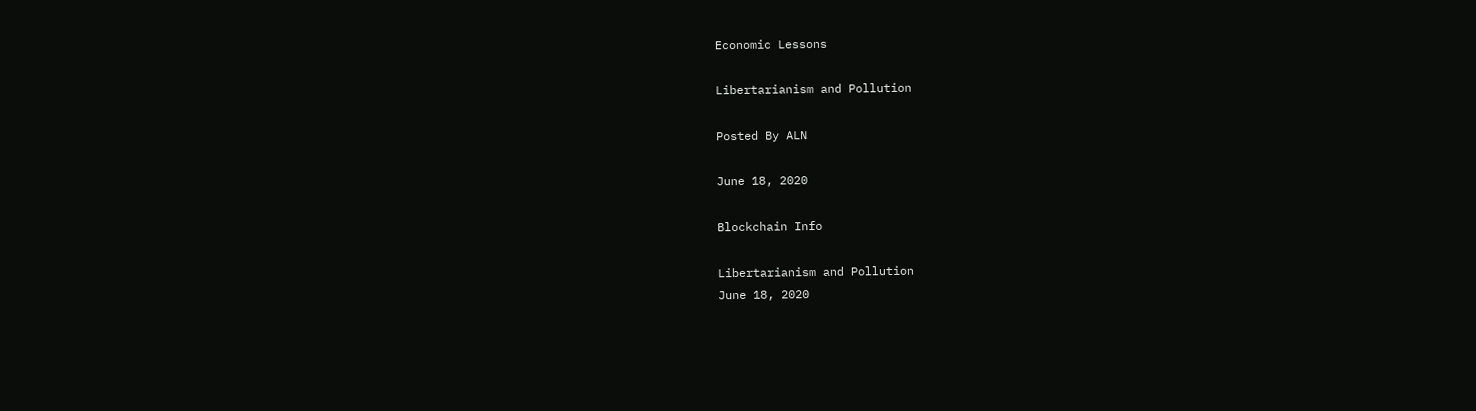Economic Lessons

Libertarianism and Pollution

Posted By ALN

June 18, 2020

Blockchain Info

Libertarianism and Pollution
June 18, 2020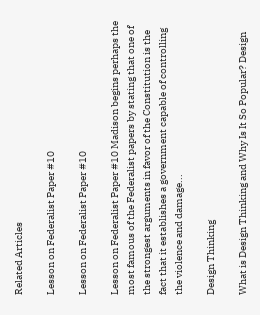Related Articles

Lesson on Federalist Paper #10

Lesson on Federalist Paper #10

Lesson on Federalist Paper #10 Madison begins perhaps the most famous of the Federalist papers by stating that one of the strongest arguments in favor of the Constitution is the fact that it establishes a government capable of controlling the violence and damage...

Design Thinking

What is Design Thinking and Why Is It So Popular? Design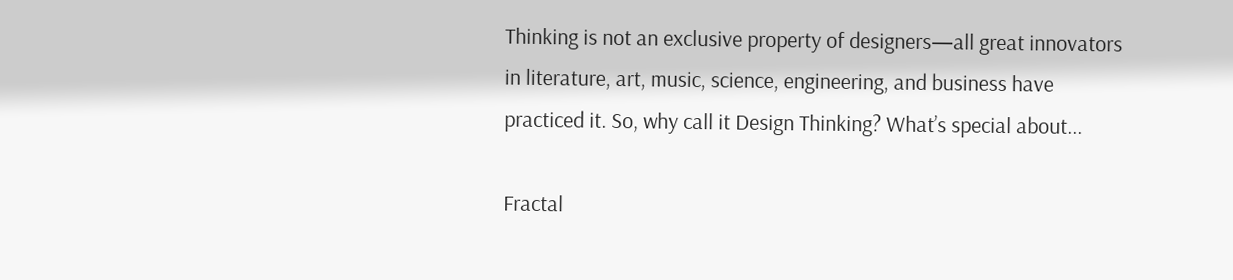Thinking is not an exclusive property of designers—all great innovators in literature, art, music, science, engineering, and business have practiced it. So, why call it Design Thinking? What’s special about...

Fractal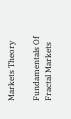Markets Theory

Fundamentals Of Fractal Markets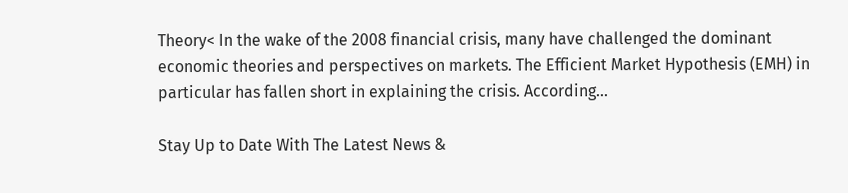Theory< In the wake of the 2008 financial crisis, many have challenged the dominant economic theories and perspectives on markets. The Efficient Market Hypothesis (EMH) in particular has fallen short in explaining the crisis. According...

Stay Up to Date With The Latest News &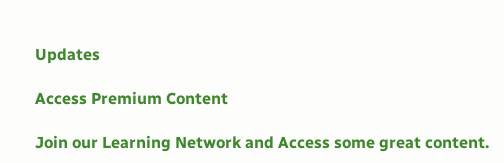Updates

Access Premium Content

Join our Learning Network and Access some great content.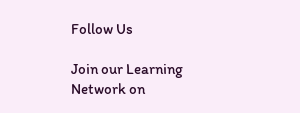Follow Us

Join our Learning Network on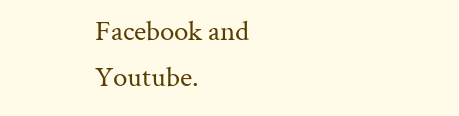Facebook and Youtube.